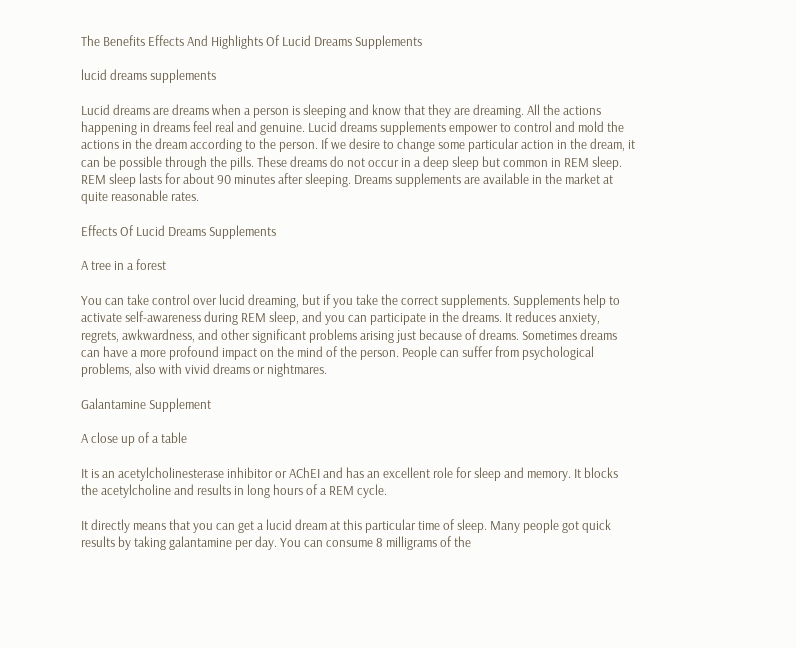The Benefits Effects And Highlights Of Lucid Dreams Supplements

lucid dreams supplements

Lucid dreams are dreams when a person is sleeping and know that they are dreaming. All the actions happening in dreams feel real and genuine. Lucid dreams supplements empower to control and mold the actions in the dream according to the person. If we desire to change some particular action in the dream, it can be possible through the pills. These dreams do not occur in a deep sleep but common in REM sleep. REM sleep lasts for about 90 minutes after sleeping. Dreams supplements are available in the market at quite reasonable rates.

Effects Of Lucid Dreams Supplements

A tree in a forest

You can take control over lucid dreaming, but if you take the correct supplements. Supplements help to activate self-awareness during REM sleep, and you can participate in the dreams. It reduces anxiety, regrets, awkwardness, and other significant problems arising just because of dreams. Sometimes dreams can have a more profound impact on the mind of the person. People can suffer from psychological problems, also with vivid dreams or nightmares.

Galantamine Supplement

A close up of a table

It is an acetylcholinesterase inhibitor or AChEI and has an excellent role for sleep and memory. It blocks the acetylcholine and results in long hours of a REM cycle.

It directly means that you can get a lucid dream at this particular time of sleep. Many people got quick results by taking galantamine per day. You can consume 8 milligrams of the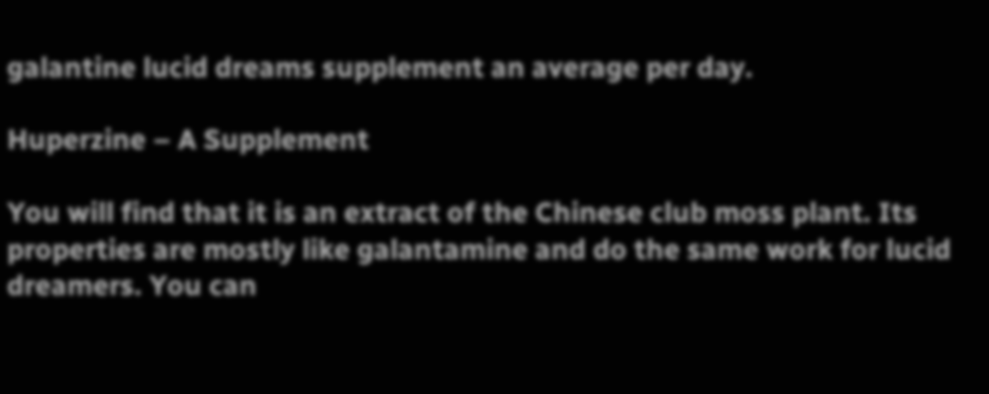galantine lucid dreams supplement an average per day.

Huperzine – A Supplement

You will find that it is an extract of the Chinese club moss plant. Its properties are mostly like galantamine and do the same work for lucid dreamers. You can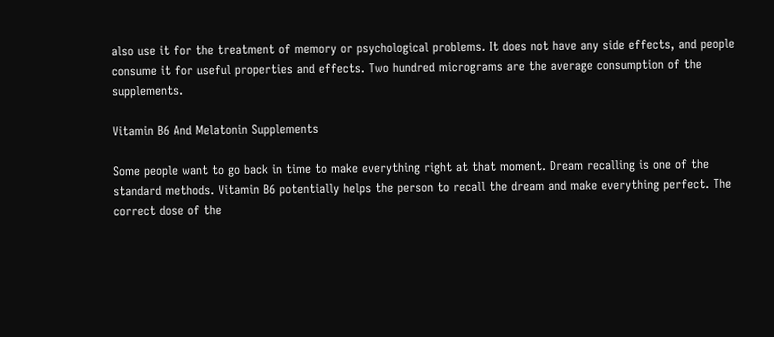also use it for the treatment of memory or psychological problems. It does not have any side effects, and people consume it for useful properties and effects. Two hundred micrograms are the average consumption of the supplements.

Vitamin B6 And Melatonin Supplements

Some people want to go back in time to make everything right at that moment. Dream recalling is one of the standard methods. Vitamin B6 potentially helps the person to recall the dream and make everything perfect. The correct dose of the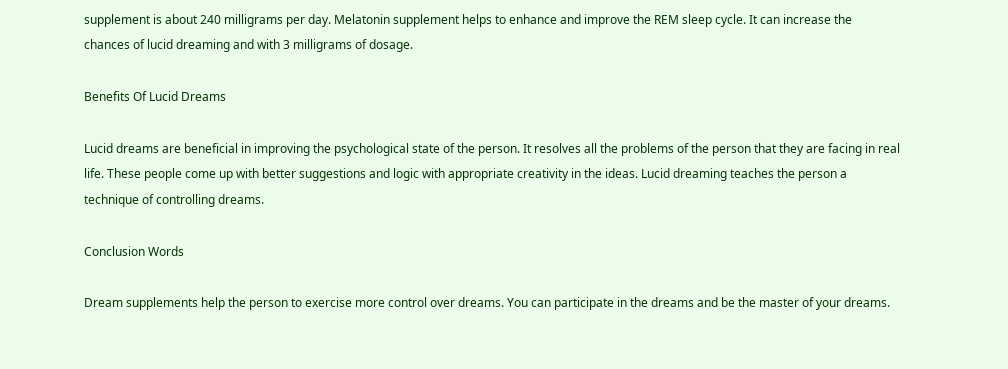supplement is about 240 milligrams per day. Melatonin supplement helps to enhance and improve the REM sleep cycle. It can increase the chances of lucid dreaming and with 3 milligrams of dosage.

Benefits Of Lucid Dreams

Lucid dreams are beneficial in improving the psychological state of the person. It resolves all the problems of the person that they are facing in real life. These people come up with better suggestions and logic with appropriate creativity in the ideas. Lucid dreaming teaches the person a technique of controlling dreams.

Conclusion Words

Dream supplements help the person to exercise more control over dreams. You can participate in the dreams and be the master of your dreams.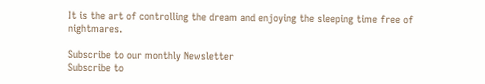It is the art of controlling the dream and enjoying the sleeping time free of nightmares.

Subscribe to our monthly Newsletter
Subscribe to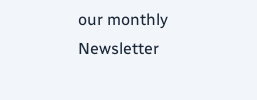our monthly Newsletter